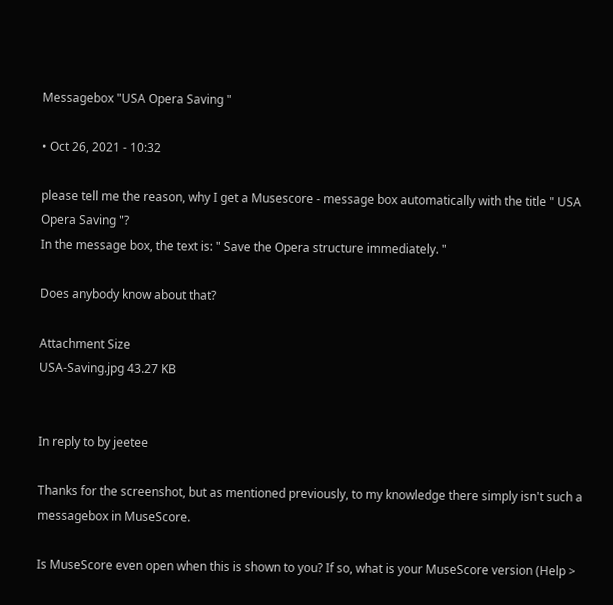Messagebox "USA Opera Saving "

• Oct 26, 2021 - 10:32

please tell me the reason, why I get a Musescore - message box automatically with the title " USA Opera Saving "?
In the message box, the text is: " Save the Opera structure immediately. "

Does anybody know about that?

Attachment Size
USA-Saving.jpg 43.27 KB


In reply to by jeetee

Thanks for the screenshot, but as mentioned previously, to my knowledge there simply isn't such a messagebox in MuseScore.

Is MuseScore even open when this is shown to you? If so, what is your MuseScore version (Help >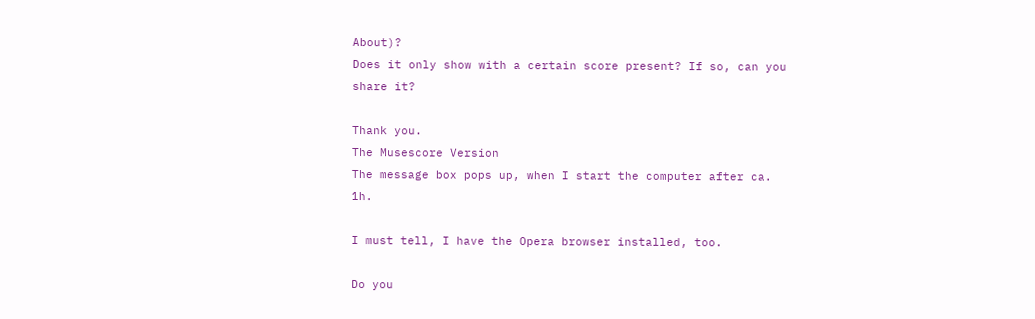About)?
Does it only show with a certain score present? If so, can you share it?

Thank you.
The Musescore Version
The message box pops up, when I start the computer after ca. 1h.

I must tell, I have the Opera browser installed, too.

Do you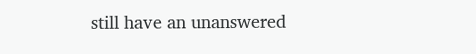still have an unanswered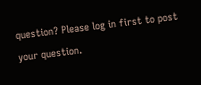question? Please log in first to post your question.